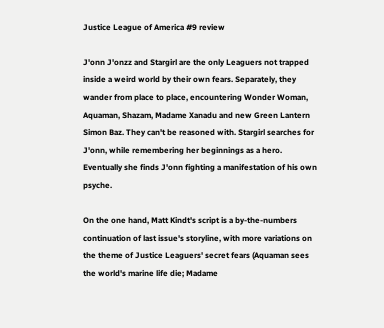Justice League of America #9 review

J'onn J'onzz and Stargirl are the only Leaguers not trapped inside a weird world by their own fears. Separately, they wander from place to place, encountering Wonder Woman, Aquaman, Shazam, Madame Xanadu and new Green Lantern Simon Baz. They can't be reasoned with. Stargirl searches for J'onn, while remembering her beginnings as a hero. Eventually she finds J'onn fighting a manifestation of his own psyche.

On the one hand, Matt Kindt's script is a by-the-numbers continuation of last issue's storyline, with more variations on the theme of Justice Leaguers' secret fears (Aquaman sees the world's marine life die; Madame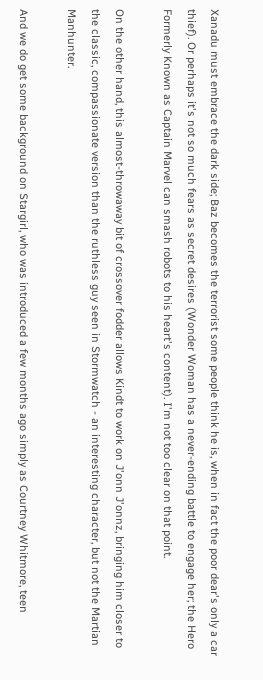Xanadu must embrace the dark side; Baz becomes the terrorist some people think he is, when in fact the poor dear's only a car thief). Or perhaps it's not so much fears as secret desires (Wonder Woman has a never-ending battle to engage her; the Hero Formerly Known as Captain Marvel can smash robots to his heart's content). I'm not too clear on that point.

On the other hand, this almost-throwaway bit of crossover fodder allows Kindt to work on J'onn J'onnz, bringing him closer to the classic, compassionate version than the ruthless guy seen in Stormwatch - an interesting character, but not the Martian Manhunter.

And we do get some background on Stargirl, who was introduced a few months ago simply as Courtney Whitmore, teen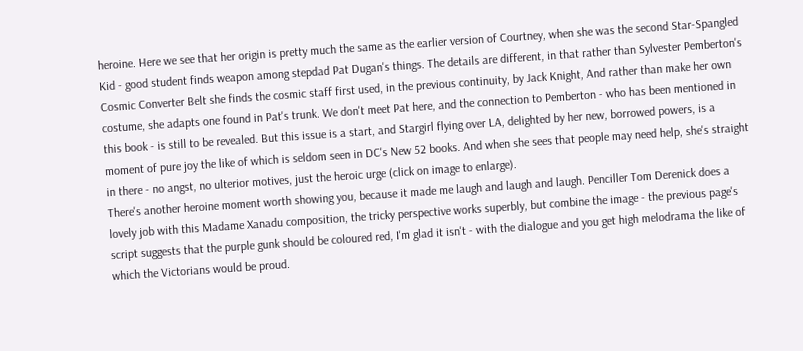heroine. Here we see that her origin is pretty much the same as the earlier version of Courtney, when she was the second Star-Spangled Kid - good student finds weapon among stepdad Pat Dugan's things. The details are different, in that rather than Sylvester Pemberton's Cosmic Converter Belt she finds the cosmic staff first used, in the previous continuity, by Jack Knight, And rather than make her own costume, she adapts one found in Pat's trunk. We don't meet Pat here, and the connection to Pemberton - who has been mentioned in this book - is still to be revealed. But this issue is a start, and Stargirl flying over LA, delighted by her new, borrowed powers, is a moment of pure joy the like of which is seldom seen in DC's New 52 books. And when she sees that people may need help, she's straight in there - no angst, no ulterior motives, just the heroic urge (click on image to enlarge).
There's another heroine moment worth showing you, because it made me laugh and laugh and laugh. Penciller Tom Derenick does a lovely job with this Madame Xanadu composition, the tricky perspective works superbly, but combine the image - the previous page's script suggests that the purple gunk should be coloured red, I'm glad it isn't - with the dialogue and you get high melodrama the like of which the Victorians would be proud.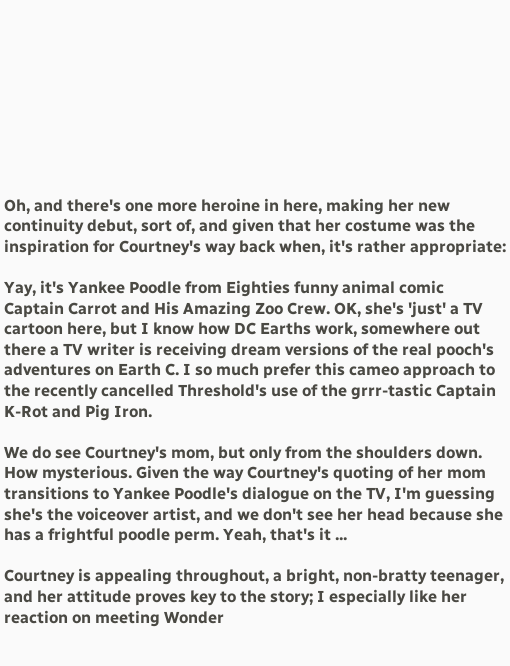Oh, and there's one more heroine in here, making her new continuity debut, sort of, and given that her costume was the inspiration for Courtney's way back when, it's rather appropriate:

Yay, it's Yankee Poodle from Eighties funny animal comic Captain Carrot and His Amazing Zoo Crew. OK, she's 'just' a TV cartoon here, but I know how DC Earths work, somewhere out there a TV writer is receiving dream versions of the real pooch's adventures on Earth C. I so much prefer this cameo approach to  the recently cancelled Threshold's use of the grrr-tastic Captain K-Rot and Pig Iron.

We do see Courtney's mom, but only from the shoulders down. How mysterious. Given the way Courtney's quoting of her mom transitions to Yankee Poodle's dialogue on the TV, I'm guessing she's the voiceover artist, and we don't see her head because she has a frightful poodle perm. Yeah, that's it ...

Courtney is appealing throughout, a bright, non-bratty teenager, and her attitude proves key to the story; I especially like her reaction on meeting Wonder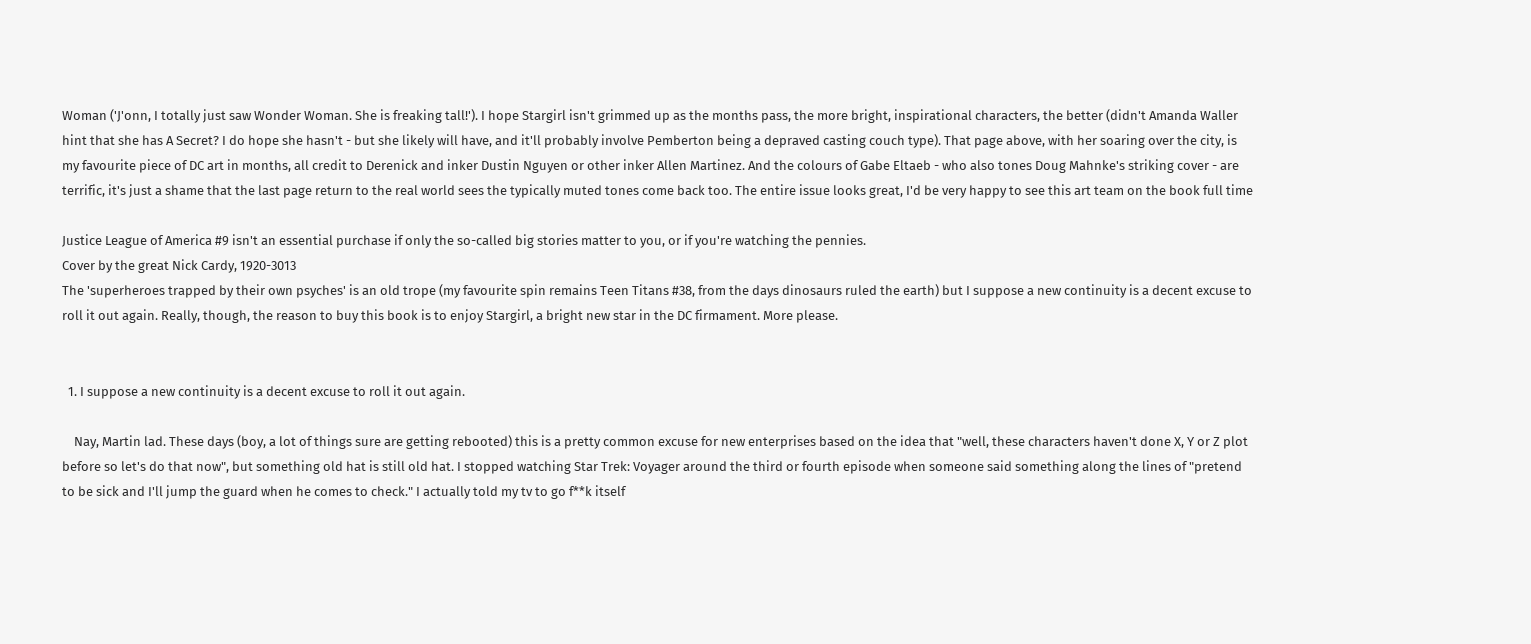Woman ('J'onn, I totally just saw Wonder Woman. She is freaking tall!'). I hope Stargirl isn't grimmed up as the months pass, the more bright, inspirational characters, the better (didn't Amanda Waller hint that she has A Secret? I do hope she hasn't - but she likely will have, and it'll probably involve Pemberton being a depraved casting couch type). That page above, with her soaring over the city, is my favourite piece of DC art in months, all credit to Derenick and inker Dustin Nguyen or other inker Allen Martinez. And the colours of Gabe Eltaeb - who also tones Doug Mahnke's striking cover - are terrific, it's just a shame that the last page return to the real world sees the typically muted tones come back too. The entire issue looks great, I'd be very happy to see this art team on the book full time

Justice League of America #9 isn't an essential purchase if only the so-called big stories matter to you, or if you're watching the pennies.
Cover by the great Nick Cardy, 1920-3013
The 'superheroes trapped by their own psyches' is an old trope (my favourite spin remains Teen Titans #38, from the days dinosaurs ruled the earth) but I suppose a new continuity is a decent excuse to roll it out again. Really, though, the reason to buy this book is to enjoy Stargirl, a bright new star in the DC firmament. More please.


  1. I suppose a new continuity is a decent excuse to roll it out again.

    Nay, Martin lad. These days (boy, a lot of things sure are getting rebooted) this is a pretty common excuse for new enterprises based on the idea that "well, these characters haven't done X, Y or Z plot before so let's do that now", but something old hat is still old hat. I stopped watching Star Trek: Voyager around the third or fourth episode when someone said something along the lines of "pretend to be sick and I'll jump the guard when he comes to check." I actually told my tv to go f**k itself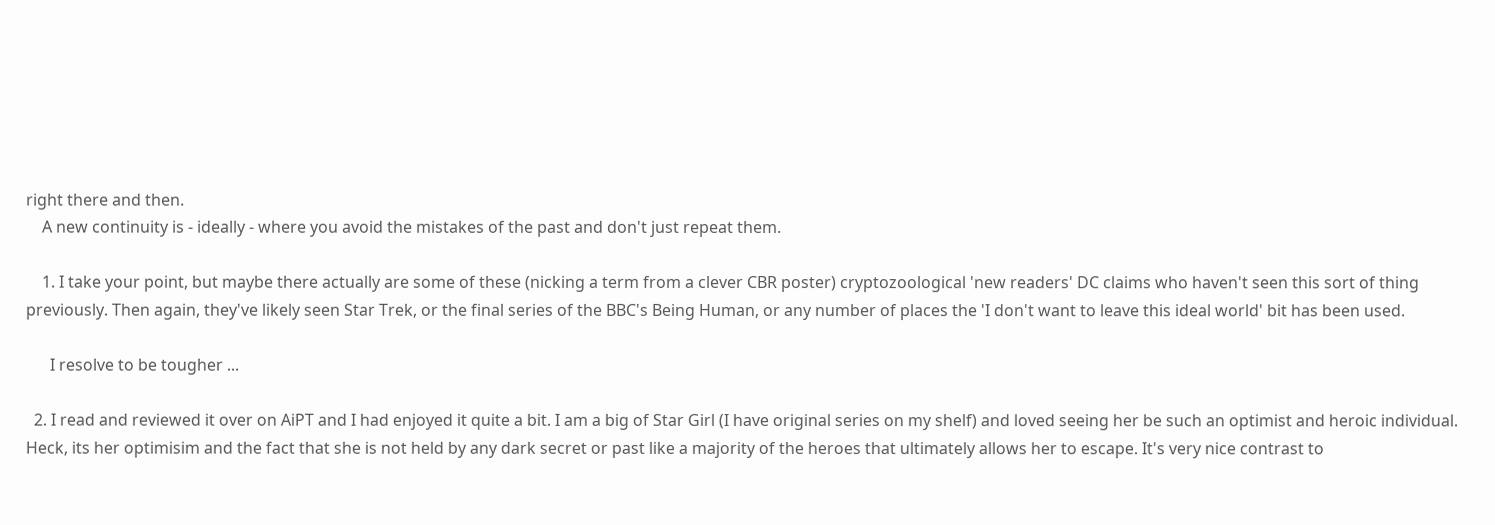right there and then.
    A new continuity is - ideally - where you avoid the mistakes of the past and don't just repeat them.

    1. I take your point, but maybe there actually are some of these (nicking a term from a clever CBR poster) cryptozoological 'new readers' DC claims who haven't seen this sort of thing previously. Then again, they've likely seen Star Trek, or the final series of the BBC's Being Human, or any number of places the 'I don't want to leave this ideal world' bit has been used.

      I resolve to be tougher ...

  2. I read and reviewed it over on AiPT and I had enjoyed it quite a bit. I am a big of Star Girl (I have original series on my shelf) and loved seeing her be such an optimist and heroic individual. Heck, its her optimisim and the fact that she is not held by any dark secret or past like a majority of the heroes that ultimately allows her to escape. It's very nice contrast to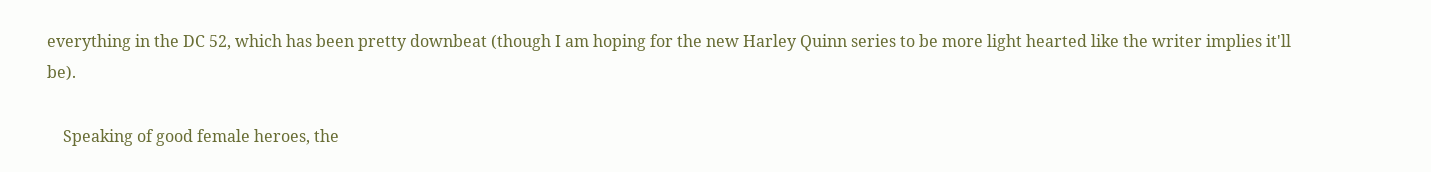everything in the DC 52, which has been pretty downbeat (though I am hoping for the new Harley Quinn series to be more light hearted like the writer implies it'll be).

    Speaking of good female heroes, the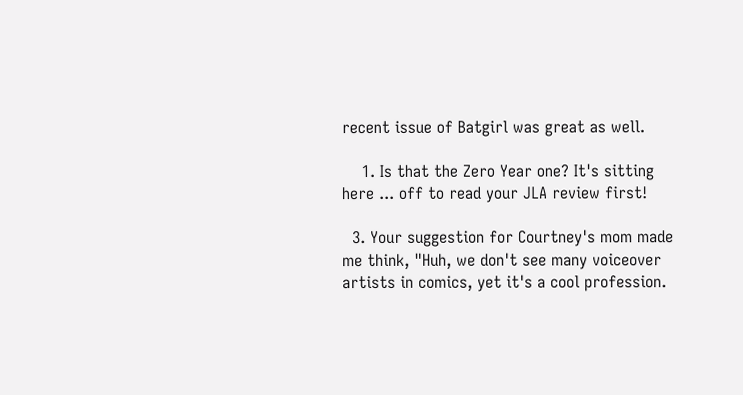recent issue of Batgirl was great as well.

    1. Is that the Zero Year one? It's sitting here ... off to read your JLA review first!

  3. Your suggestion for Courtney's mom made me think, "Huh, we don't see many voiceover artists in comics, yet it's a cool profession.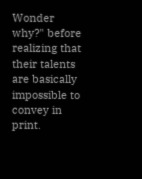Wonder why?" before realizing that their talents are basically impossible to convey in print.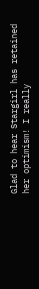Glad to hear Stargirl has retained her optimism! I really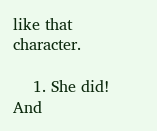like that character.

    1. She did! And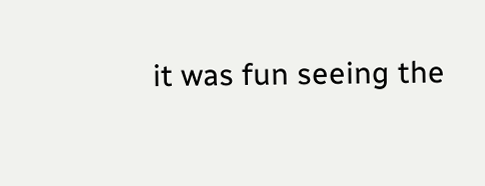it was fun seeing the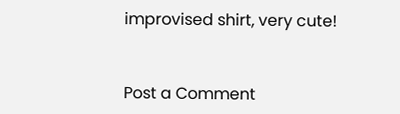improvised shirt, very cute!


Post a Comment